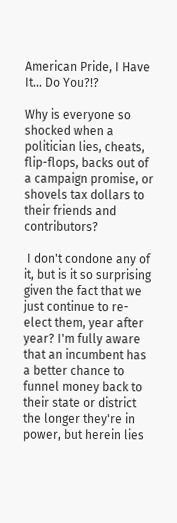American Pride, I Have It... Do You?!?

Why is everyone so shocked when a politician lies, cheats, flip-flops, backs out of a campaign promise, or shovels tax dollars to their friends and contributors?

 I don't condone any of it, but is it so surprising given the fact that we just continue to re-elect them, year after year? I'm fully aware that an incumbent has a better chance to funnel money back to their state or district the longer they're in power, but herein lies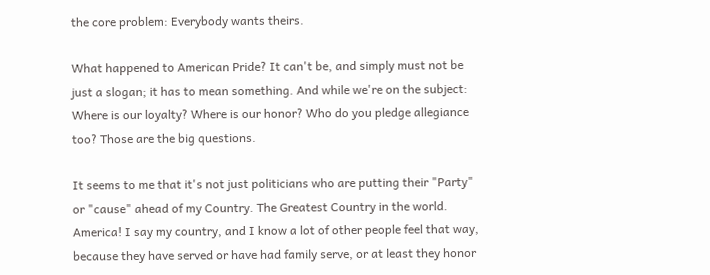the core problem: Everybody wants theirs.

What happened to American Pride? It can't be, and simply must not be just a slogan; it has to mean something. And while we're on the subject: Where is our loyalty? Where is our honor? Who do you pledge allegiance too? Those are the big questions.

It seems to me that it's not just politicians who are putting their "Party" or "cause" ahead of my Country. The Greatest Country in the world. America! I say my country, and I know a lot of other people feel that way, because they have served or have had family serve, or at least they honor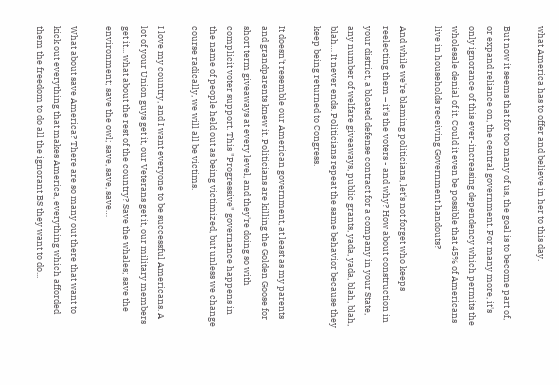what America has to offer and believe in her to this day.

But now it seems that for too many of us, the goal is to become part of, or expand reliance on, the central government. For many more, it's only ignorance of this ever-increasing dependency which permits the wholesale denial of it. Could it even be possible that 45% of Americans live in households receiving Government handouts?

And while we're blaming politicians, let's not forget who keeps reelecting them – it's the voters - and why? How about construction in your district, a bloated defense contract for a company in your State, any number of welfare giveaways, public grants, yada, yada, blah, blah, blah… It never ends. Politicians repeat the same behavior because they keep being returned to Congress.

It doesn't resemble our American government, at least as my parents and grandparents knew it. Politicians are killing the Golden Goose for short term giveaways at every level, and they're doing so with complicit voter support. This "Progressive" governance happens in the name of people held out as being victimized, but unless we change course radically, we will all be victims.

I love my country, and I want everyone to be successful Americans. A lot of your Union guys get it, our Veterans get it, our military members get it... what about the rest of the country? Save the whales; save the environment; save the owl; save, save, save…

What about save America? There are so many out there that want to kick out everything that makes America, everything which afforded them the freedom to do all the ignorant BS they want to do...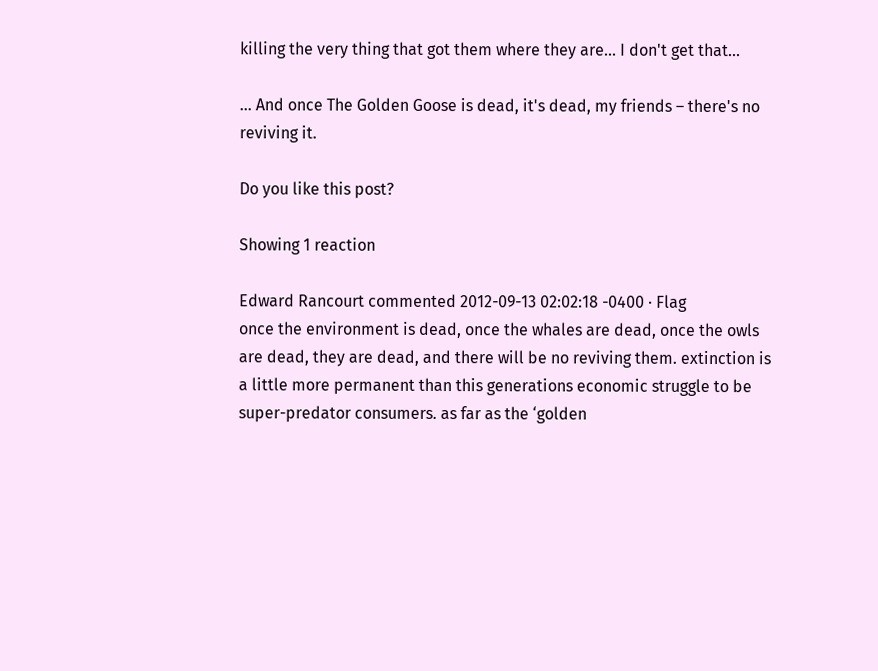killing the very thing that got them where they are... I don't get that...

… And once The Golden Goose is dead, it's dead, my friends – there's no reviving it.

Do you like this post?

Showing 1 reaction

Edward Rancourt commented 2012-09-13 02:02:18 -0400 · Flag
once the environment is dead, once the whales are dead, once the owls are dead, they are dead, and there will be no reviving them. extinction is a little more permanent than this generations economic struggle to be super-predator consumers. as far as the ‘golden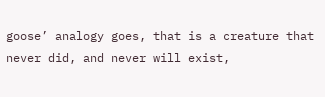goose’ analogy goes, that is a creature that never did, and never will exist,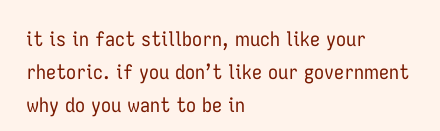it is in fact stillborn, much like your rhetoric. if you don’t like our government why do you want to be in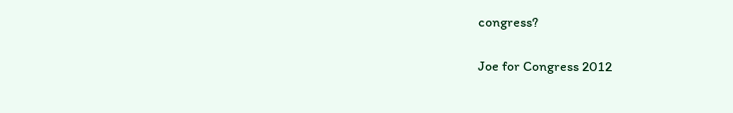congress?

Joe for Congress 2012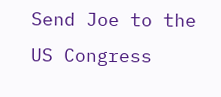Send Joe to the US Congress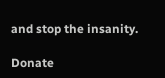and stop the insanity.

Donate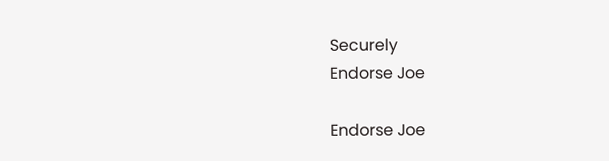Securely
Endorse Joe

Endorse Joe